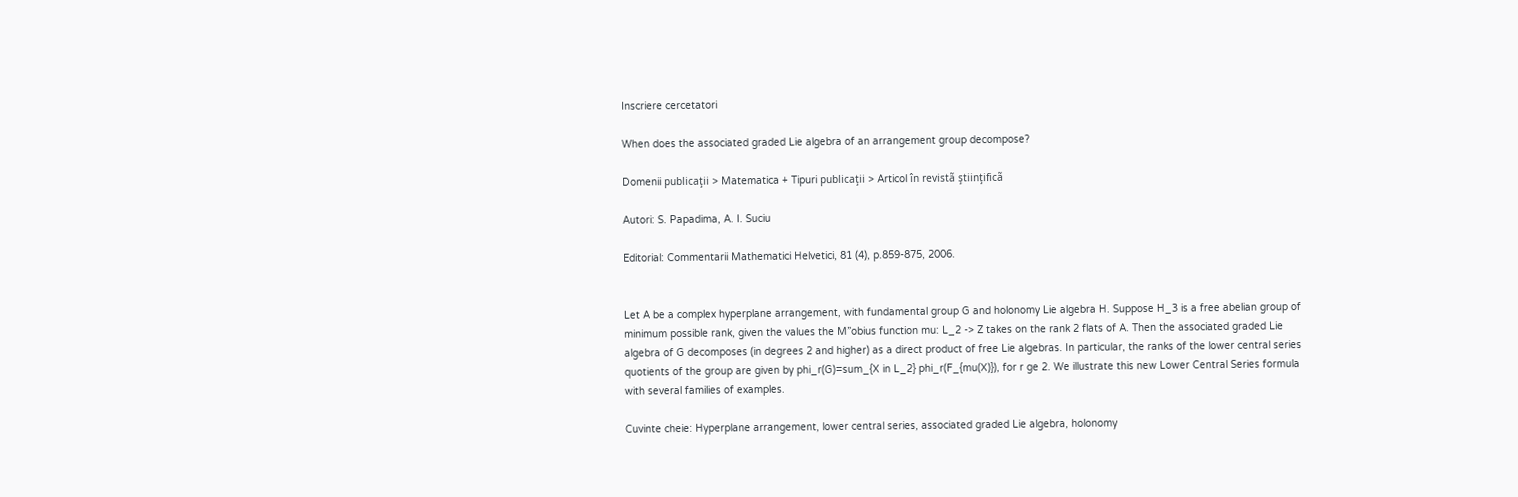Inscriere cercetatori

When does the associated graded Lie algebra of an arrangement group decompose?

Domenii publicaţii > Matematica + Tipuri publicaţii > Articol în revistã ştiinţificã

Autori: S. Papadima, A. I. Suciu

Editorial: Commentarii Mathematici Helvetici, 81 (4), p.859-875, 2006.


Let A be a complex hyperplane arrangement, with fundamental group G and holonomy Lie algebra H. Suppose H_3 is a free abelian group of minimum possible rank, given the values the M”obius function mu: L_2 -> Z takes on the rank 2 flats of A. Then the associated graded Lie algebra of G decomposes (in degrees 2 and higher) as a direct product of free Lie algebras. In particular, the ranks of the lower central series quotients of the group are given by phi_r(G)=sum_{X in L_2} phi_r(F_{mu(X)}), for r ge 2. We illustrate this new Lower Central Series formula with several families of examples.

Cuvinte cheie: Hyperplane arrangement, lower central series, associated graded Lie algebra, holonomy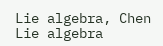Lie algebra, Chen Lie algebra